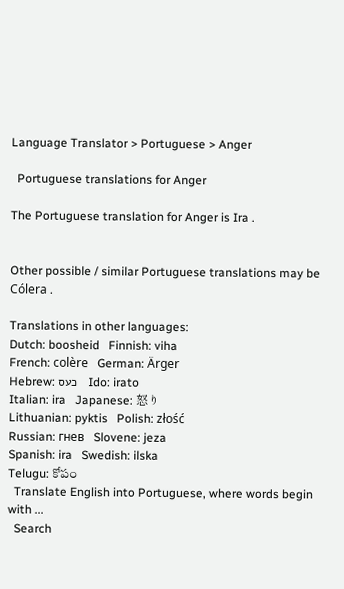Language Translator > Portuguese > Anger

  Portuguese translations for Anger

The Portuguese translation for Anger is Ira .


Other possible / similar Portuguese translations may be Cólera .

Translations in other languages:
Dutch: boosheid   Finnish: viha
French: colère   German: Ärger
Hebrew: כעס   Ido: irato
Italian: ira   Japanese: 怒り
Lithuanian: pyktis   Polish: złość
Russian: гнев   Slovene: jeza
Spanish: ira   Swedish: ilska
Telugu: కోపం
  Translate English into Portuguese, where words begin with ...
  Search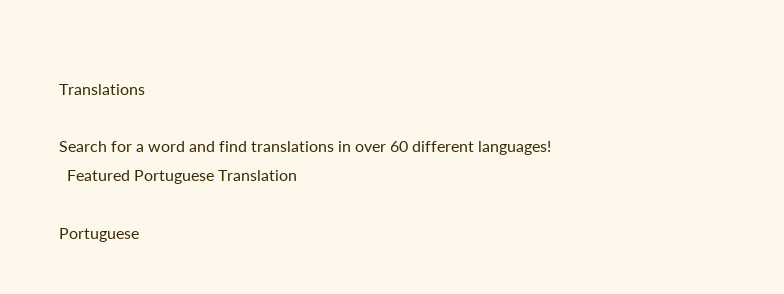Translations

Search for a word and find translations in over 60 different languages!
  Featured Portuguese Translation

Portuguese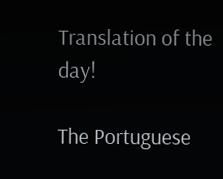Translation of the day!

The Portuguese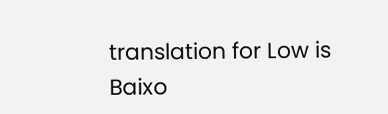translation for Low is Baixo